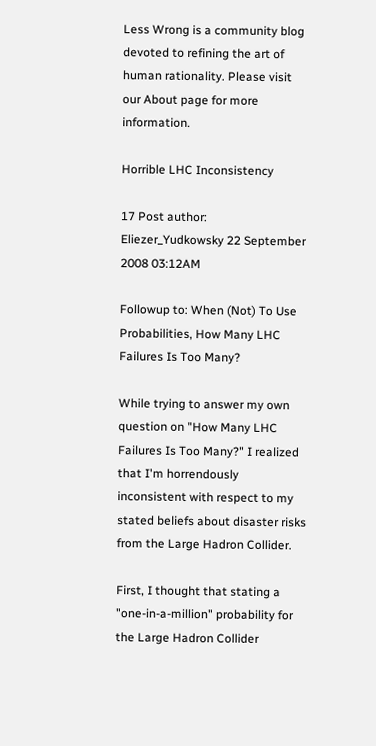Less Wrong is a community blog devoted to refining the art of human rationality. Please visit our About page for more information.

Horrible LHC Inconsistency

17 Post author: Eliezer_Yudkowsky 22 September 2008 03:12AM

Followup to: When (Not) To Use Probabilities, How Many LHC Failures Is Too Many?

While trying to answer my own question on "How Many LHC Failures Is Too Many?" I realized that I'm horrendously inconsistent with respect to my stated beliefs about disaster risks from the Large Hadron Collider.

First, I thought that stating a "one-in-a-million" probability for the Large Hadron Collider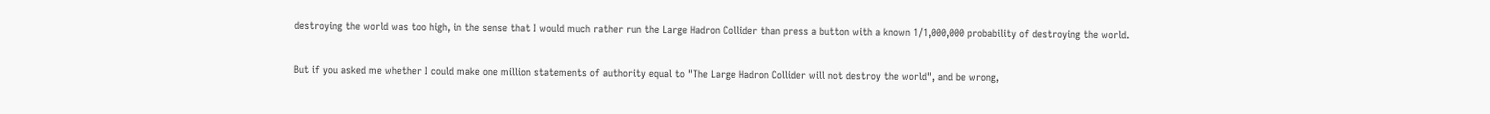destroying the world was too high, in the sense that I would much rather run the Large Hadron Collider than press a button with a known 1/1,000,000 probability of destroying the world.

But if you asked me whether I could make one million statements of authority equal to "The Large Hadron Collider will not destroy the world", and be wrong,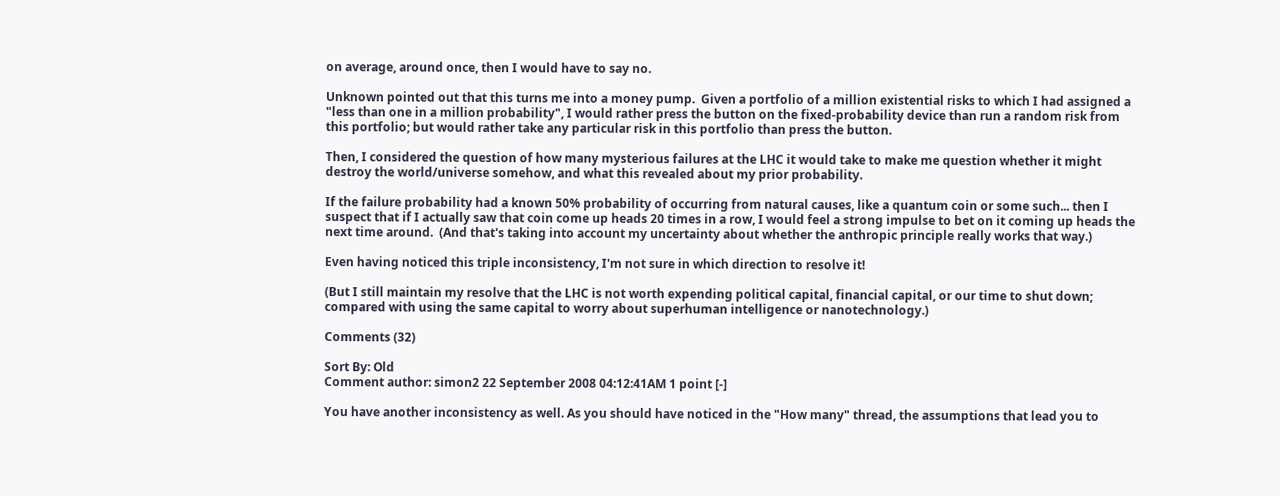on average, around once, then I would have to say no.

Unknown pointed out that this turns me into a money pump.  Given a portfolio of a million existential risks to which I had assigned a "less than one in a million probability", I would rather press the button on the fixed-probability device than run a random risk from this portfolio; but would rather take any particular risk in this portfolio than press the button.

Then, I considered the question of how many mysterious failures at the LHC it would take to make me question whether it might destroy the world/universe somehow, and what this revealed about my prior probability.

If the failure probability had a known 50% probability of occurring from natural causes, like a quantum coin or some such... then I suspect that if I actually saw that coin come up heads 20 times in a row, I would feel a strong impulse to bet on it coming up heads the next time around.  (And that's taking into account my uncertainty about whether the anthropic principle really works that way.)

Even having noticed this triple inconsistency, I'm not sure in which direction to resolve it!

(But I still maintain my resolve that the LHC is not worth expending political capital, financial capital, or our time to shut down; compared with using the same capital to worry about superhuman intelligence or nanotechnology.)

Comments (32)

Sort By: Old
Comment author: simon2 22 September 2008 04:12:41AM 1 point [-]

You have another inconsistency as well. As you should have noticed in the "How many" thread, the assumptions that lead you to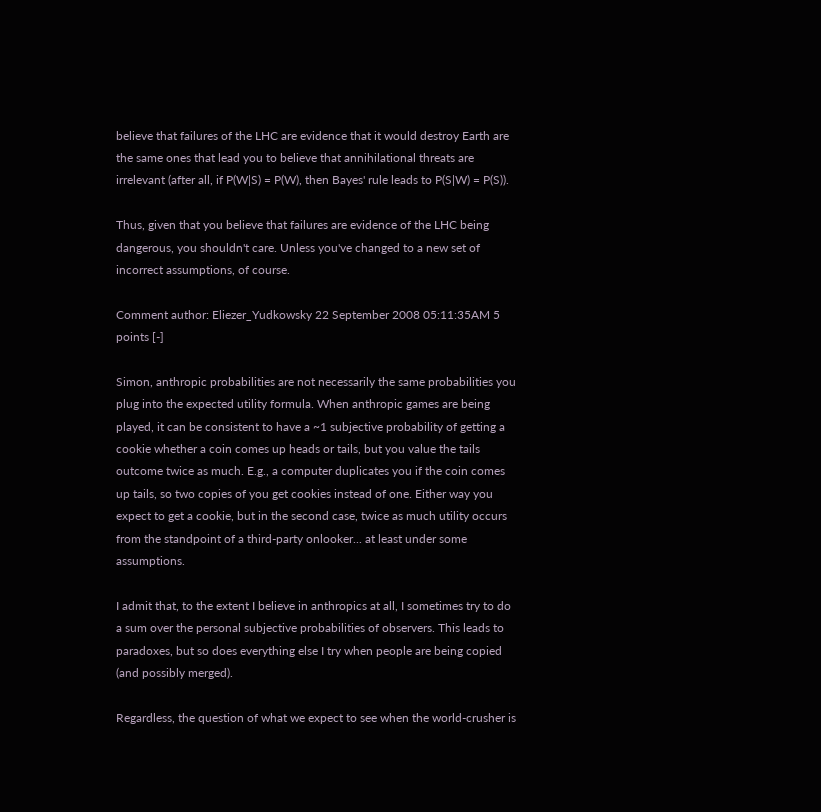believe that failures of the LHC are evidence that it would destroy Earth are the same ones that lead you to believe that annihilational threats are irrelevant (after all, if P(W|S) = P(W), then Bayes' rule leads to P(S|W) = P(S)).

Thus, given that you believe that failures are evidence of the LHC being dangerous, you shouldn't care. Unless you've changed to a new set of incorrect assumptions, of course.

Comment author: Eliezer_Yudkowsky 22 September 2008 05:11:35AM 5 points [-]

Simon, anthropic probabilities are not necessarily the same probabilities you plug into the expected utility formula. When anthropic games are being played, it can be consistent to have a ~1 subjective probability of getting a cookie whether a coin comes up heads or tails, but you value the tails outcome twice as much. E.g., a computer duplicates you if the coin comes up tails, so two copies of you get cookies instead of one. Either way you expect to get a cookie, but in the second case, twice as much utility occurs from the standpoint of a third-party onlooker... at least under some assumptions.

I admit that, to the extent I believe in anthropics at all, I sometimes try to do a sum over the personal subjective probabilities of observers. This leads to paradoxes, but so does everything else I try when people are being copied (and possibly merged).

Regardless, the question of what we expect to see when the world-crusher is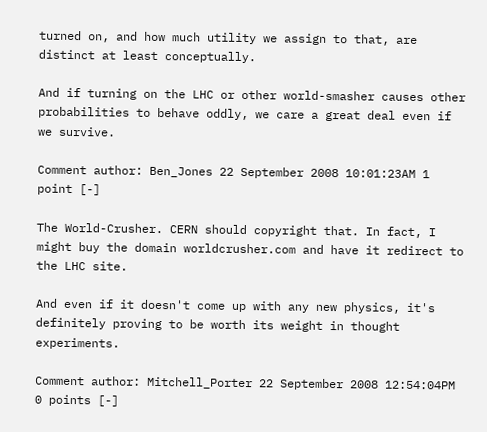turned on, and how much utility we assign to that, are distinct at least conceptually.

And if turning on the LHC or other world-smasher causes other probabilities to behave oddly, we care a great deal even if we survive.

Comment author: Ben_Jones 22 September 2008 10:01:23AM 1 point [-]

The World-Crusher. CERN should copyright that. In fact, I might buy the domain worldcrusher.com and have it redirect to the LHC site.

And even if it doesn't come up with any new physics, it's definitely proving to be worth its weight in thought experiments.

Comment author: Mitchell_Porter 22 September 2008 12:54:04PM 0 points [-]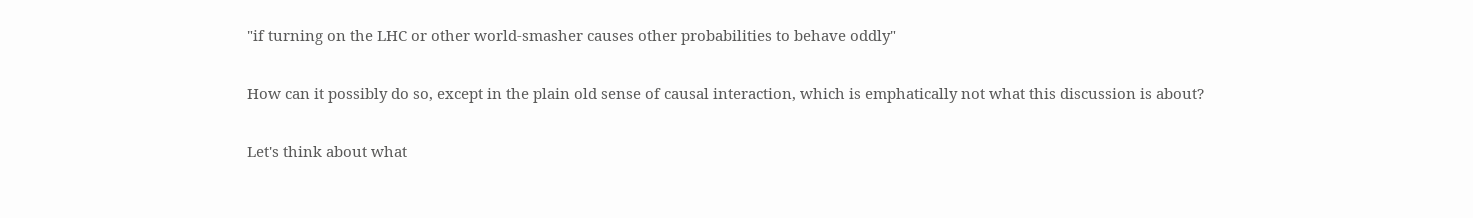"if turning on the LHC or other world-smasher causes other probabilities to behave oddly"

How can it possibly do so, except in the plain old sense of causal interaction, which is emphatically not what this discussion is about?

Let's think about what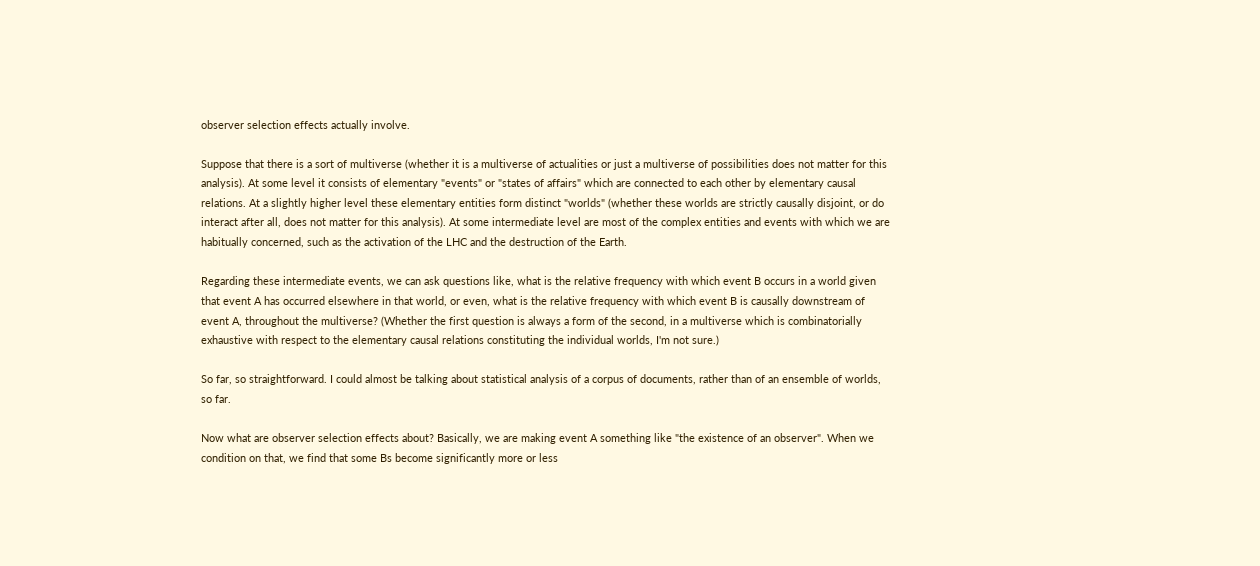observer selection effects actually involve.

Suppose that there is a sort of multiverse (whether it is a multiverse of actualities or just a multiverse of possibilities does not matter for this analysis). At some level it consists of elementary "events" or "states of affairs" which are connected to each other by elementary causal relations. At a slightly higher level these elementary entities form distinct "worlds" (whether these worlds are strictly causally disjoint, or do interact after all, does not matter for this analysis). At some intermediate level are most of the complex entities and events with which we are habitually concerned, such as the activation of the LHC and the destruction of the Earth.

Regarding these intermediate events, we can ask questions like, what is the relative frequency with which event B occurs in a world given that event A has occurred elsewhere in that world, or even, what is the relative frequency with which event B is causally downstream of event A, throughout the multiverse? (Whether the first question is always a form of the second, in a multiverse which is combinatorially exhaustive with respect to the elementary causal relations constituting the individual worlds, I'm not sure.)

So far, so straightforward. I could almost be talking about statistical analysis of a corpus of documents, rather than of an ensemble of worlds, so far.

Now what are observer selection effects about? Basically, we are making event A something like "the existence of an observer". When we condition on that, we find that some Bs become significantly more or less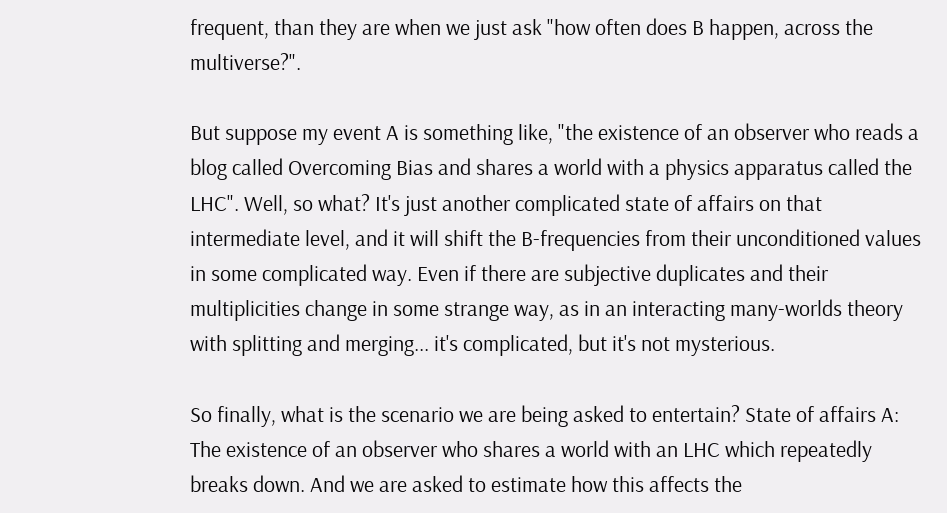frequent, than they are when we just ask "how often does B happen, across the multiverse?".

But suppose my event A is something like, "the existence of an observer who reads a blog called Overcoming Bias and shares a world with a physics apparatus called the LHC". Well, so what? It's just another complicated state of affairs on that intermediate level, and it will shift the B-frequencies from their unconditioned values in some complicated way. Even if there are subjective duplicates and their multiplicities change in some strange way, as in an interacting many-worlds theory with splitting and merging... it's complicated, but it's not mysterious.

So finally, what is the scenario we are being asked to entertain? State of affairs A: The existence of an observer who shares a world with an LHC which repeatedly breaks down. And we are asked to estimate how this affects the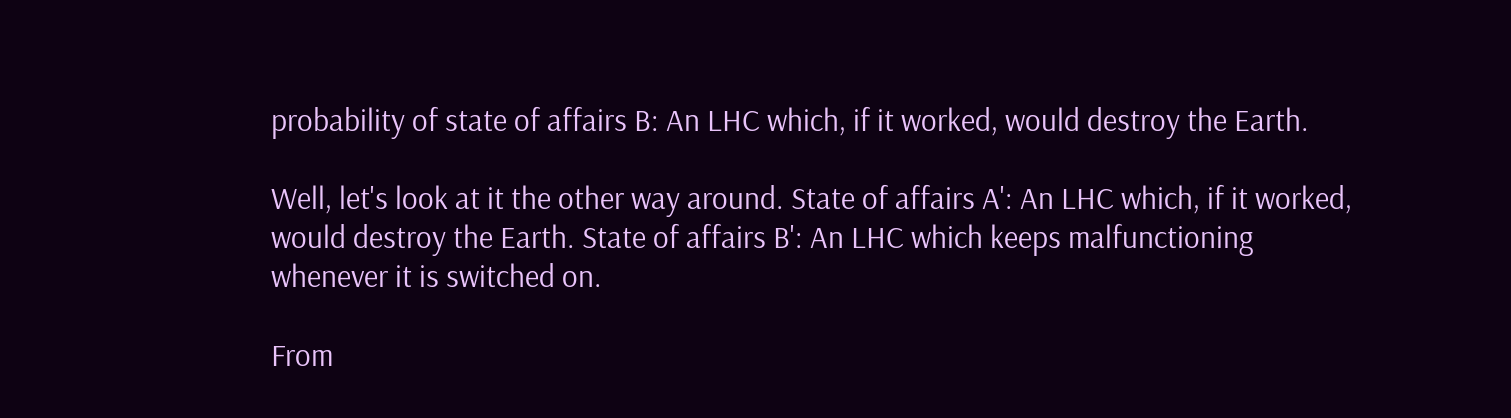probability of state of affairs B: An LHC which, if it worked, would destroy the Earth.

Well, let's look at it the other way around. State of affairs A': An LHC which, if it worked, would destroy the Earth. State of affairs B': An LHC which keeps malfunctioning whenever it is switched on.

From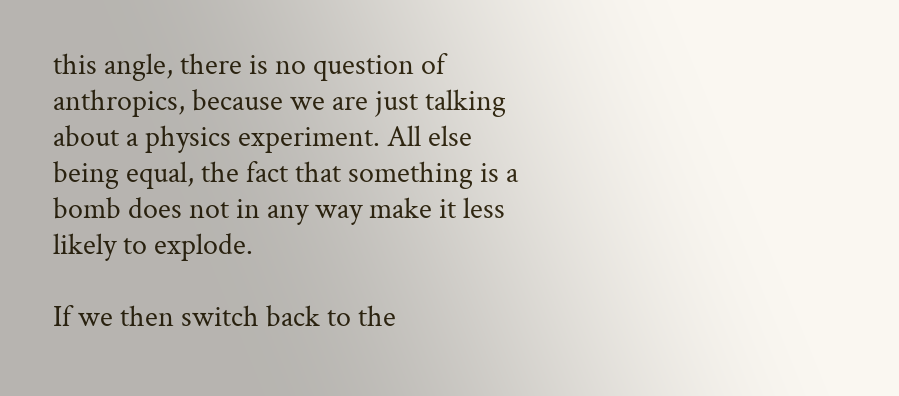this angle, there is no question of anthropics, because we are just talking about a physics experiment. All else being equal, the fact that something is a bomb does not in any way make it less likely to explode.

If we then switch back to the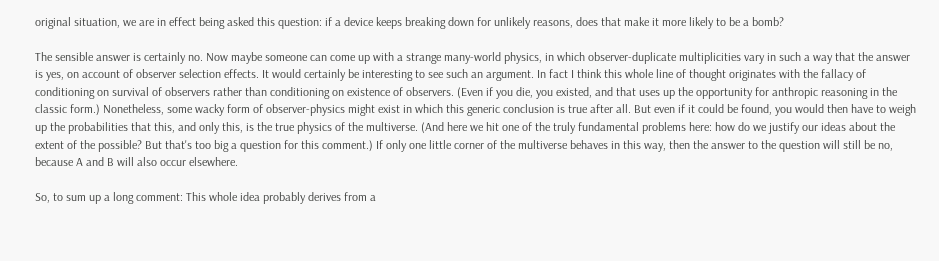original situation, we are in effect being asked this question: if a device keeps breaking down for unlikely reasons, does that make it more likely to be a bomb?

The sensible answer is certainly no. Now maybe someone can come up with a strange many-world physics, in which observer-duplicate multiplicities vary in such a way that the answer is yes, on account of observer selection effects. It would certainly be interesting to see such an argument. In fact I think this whole line of thought originates with the fallacy of conditioning on survival of observers rather than conditioning on existence of observers. (Even if you die, you existed, and that uses up the opportunity for anthropic reasoning in the classic form.) Nonetheless, some wacky form of observer-physics might exist in which this generic conclusion is true after all. But even if it could be found, you would then have to weigh up the probabilities that this, and only this, is the true physics of the multiverse. (And here we hit one of the truly fundamental problems here: how do we justify our ideas about the extent of the possible? But that's too big a question for this comment.) If only one little corner of the multiverse behaves in this way, then the answer to the question will still be no, because A and B will also occur elsewhere.

So, to sum up a long comment: This whole idea probably derives from a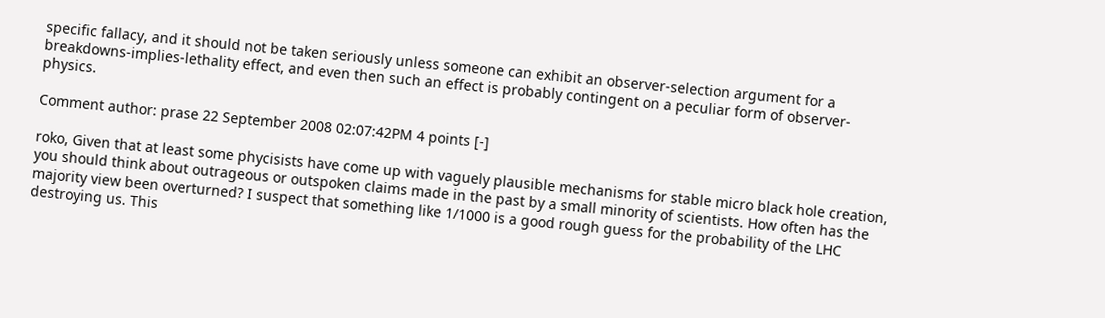specific fallacy, and it should not be taken seriously unless someone can exhibit an observer-selection argument for a breakdowns-implies-lethality effect, and even then such an effect is probably contingent on a peculiar form of observer-physics.

Comment author: prase 22 September 2008 02:07:42PM 4 points [-]

roko, Given that at least some phycisists have come up with vaguely plausible mechanisms for stable micro black hole creation, you should think about outrageous or outspoken claims made in the past by a small minority of scientists. How often has the majority view been overturned? I suspect that something like 1/1000 is a good rough guess for the probability of the LHC destroying us. This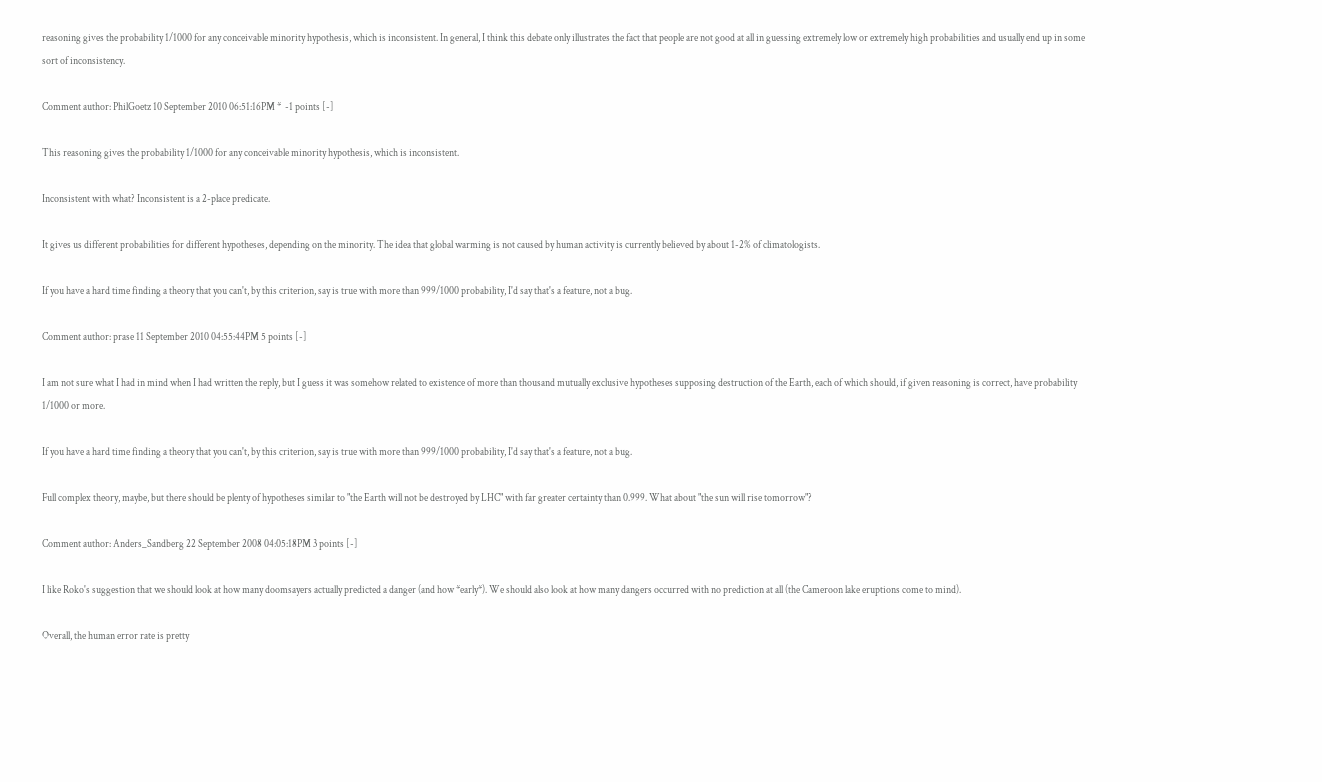reasoning gives the probability 1/1000 for any conceivable minority hypothesis, which is inconsistent. In general, I think this debate only illustrates the fact that people are not good at all in guessing extremely low or extremely high probabilities and usually end up in some sort of inconsistency.

Comment author: PhilGoetz 10 September 2010 06:51:16PM *  -1 points [-]

This reasoning gives the probability 1/1000 for any conceivable minority hypothesis, which is inconsistent.

Inconsistent with what? Inconsistent is a 2-place predicate.

It gives us different probabilities for different hypotheses, depending on the minority. The idea that global warming is not caused by human activity is currently believed by about 1-2% of climatologists.

If you have a hard time finding a theory that you can't, by this criterion, say is true with more than 999/1000 probability, I'd say that's a feature, not a bug.

Comment author: prase 11 September 2010 04:55:44PM 5 points [-]

I am not sure what I had in mind when I had written the reply, but I guess it was somehow related to existence of more than thousand mutually exclusive hypotheses supposing destruction of the Earth, each of which should, if given reasoning is correct, have probability 1/1000 or more.

If you have a hard time finding a theory that you can't, by this criterion, say is true with more than 999/1000 probability, I'd say that's a feature, not a bug.

Full complex theory, maybe, but there should be plenty of hypotheses similar to "the Earth will not be destroyed by LHC" with far greater certainty than 0.999. What about "the sun will rise tomorrow"?

Comment author: Anders_Sandberg 22 September 2008 04:05:18PM 3 points [-]

I like Roko's suggestion that we should look at how many doomsayers actually predicted a danger (and how *early*). We should also look at how many dangers occurred with no prediction at all (the Cameroon lake eruptions come to mind).

Overall, the human error rate is pretty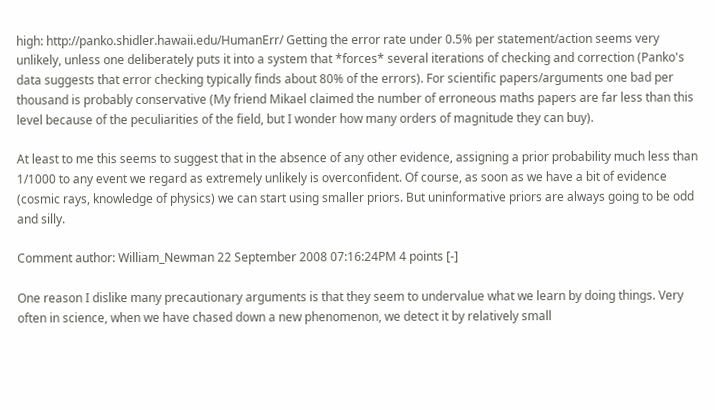high: http://panko.shidler.hawaii.edu/HumanErr/ Getting the error rate under 0.5% per statement/action seems very unlikely, unless one deliberately puts it into a system that *forces* several iterations of checking and correction (Panko's data suggests that error checking typically finds about 80% of the errors). For scientific papers/arguments one bad per thousand is probably conservative (My friend Mikael claimed the number of erroneous maths papers are far less than this level because of the peculiarities of the field, but I wonder how many orders of magnitude they can buy).

At least to me this seems to suggest that in the absence of any other evidence, assigning a prior probability much less than 1/1000 to any event we regard as extremely unlikely is overconfident. Of course, as soon as we have a bit of evidence (cosmic rays, knowledge of physics) we can start using smaller priors. But uninformative priors are always going to be odd and silly.

Comment author: William_Newman 22 September 2008 07:16:24PM 4 points [-]

One reason I dislike many precautionary arguments is that they seem to undervalue what we learn by doing things. Very often in science, when we have chased down a new phenomenon, we detect it by relatively small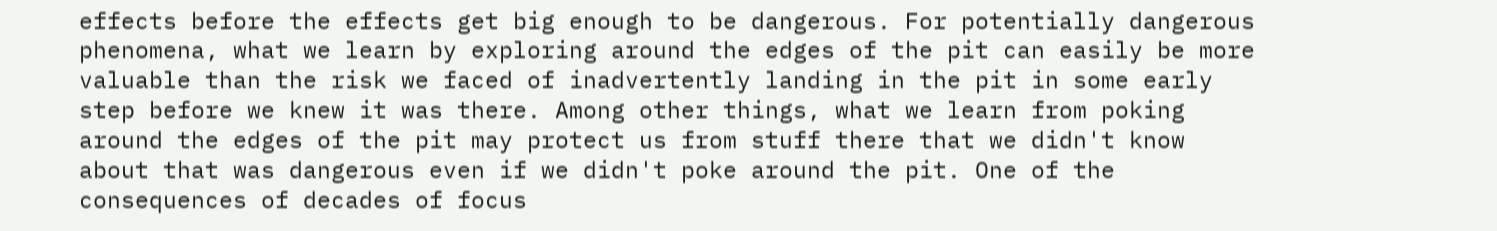effects before the effects get big enough to be dangerous. For potentially dangerous phenomena, what we learn by exploring around the edges of the pit can easily be more valuable than the risk we faced of inadvertently landing in the pit in some early step before we knew it was there. Among other things, what we learn from poking around the edges of the pit may protect us from stuff there that we didn't know about that was dangerous even if we didn't poke around the pit. One of the consequences of decades of focus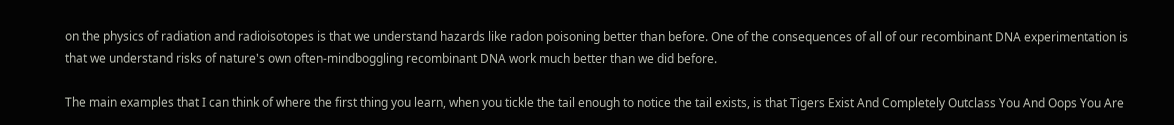on the physics of radiation and radioisotopes is that we understand hazards like radon poisoning better than before. One of the consequences of all of our recombinant DNA experimentation is that we understand risks of nature's own often-mindboggling recombinant DNA work much better than we did before.

The main examples that I can think of where the first thing you learn, when you tickle the tail enough to notice the tail exists, is that Tigers Exist And Completely Outclass You And Oops You Are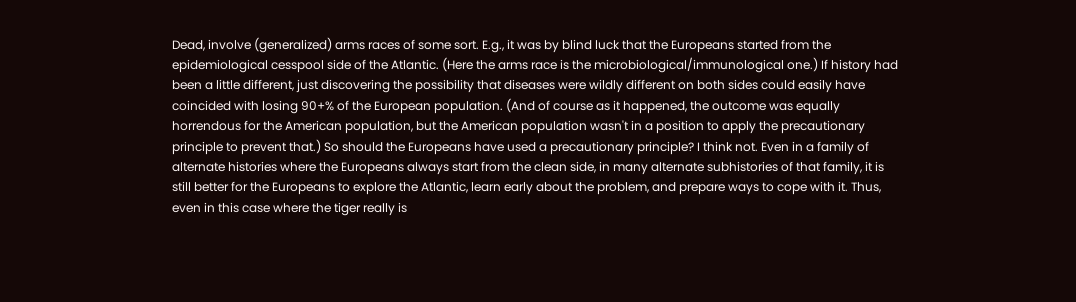Dead, involve (generalized) arms races of some sort. E.g., it was by blind luck that the Europeans started from the epidemiological cesspool side of the Atlantic. (Here the arms race is the microbiological/immunological one.) If history had been a little different, just discovering the possibility that diseases were wildly different on both sides could easily have coincided with losing 90+% of the European population. (And of course as it happened, the outcome was equally horrendous for the American population, but the American population wasn't in a position to apply the precautionary principle to prevent that.) So should the Europeans have used a precautionary principle? I think not. Even in a family of alternate histories where the Europeans always start from the clean side, in many alternate subhistories of that family, it is still better for the Europeans to explore the Atlantic, learn early about the problem, and prepare ways to cope with it. Thus, even in this case where the tiger really is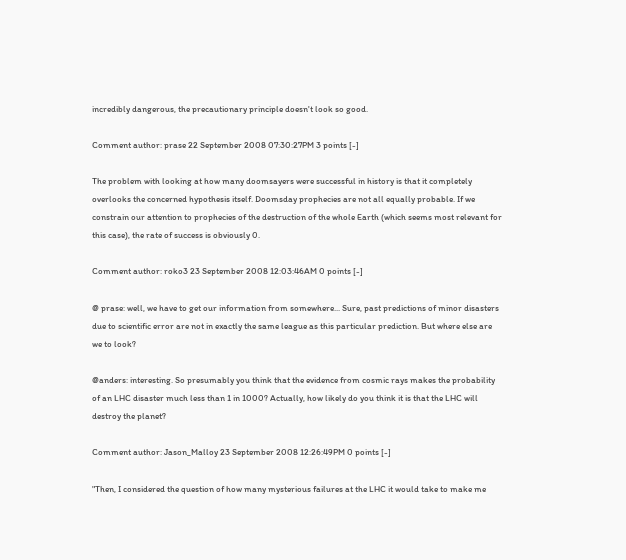incredibly dangerous, the precautionary principle doesn't look so good.

Comment author: prase 22 September 2008 07:30:27PM 3 points [-]

The problem with looking at how many doomsayers were successful in history is that it completely overlooks the concerned hypothesis itself. Doomsday prophecies are not all equally probable. If we constrain our attention to prophecies of the destruction of the whole Earth (which seems most relevant for this case), the rate of success is obviously 0.

Comment author: roko3 23 September 2008 12:03:46AM 0 points [-]

@ prase: well, we have to get our information from somewhere... Sure, past predictions of minor disasters due to scientific error are not in exactly the same league as this particular prediction. But where else are we to look?

@anders: interesting. So presumably you think that the evidence from cosmic rays makes the probability of an LHC disaster much less than 1 in 1000? Actually, how likely do you think it is that the LHC will destroy the planet?

Comment author: Jason_Malloy 23 September 2008 12:26:49PM 0 points [-]

"Then, I considered the question of how many mysterious failures at the LHC it would take to make me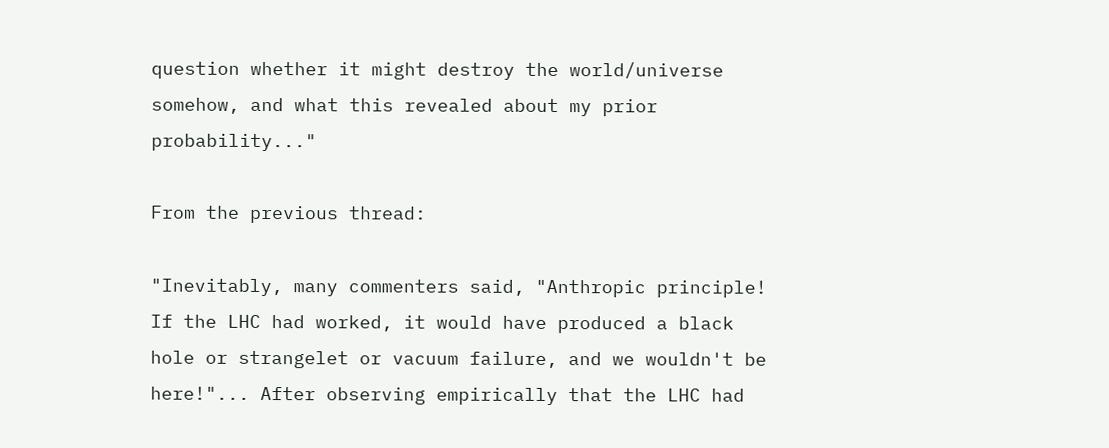question whether it might destroy the world/universe somehow, and what this revealed about my prior probability..."

From the previous thread:

"Inevitably, many commenters said, "Anthropic principle! If the LHC had worked, it would have produced a black hole or strangelet or vacuum failure, and we wouldn't be here!"... After observing empirically that the LHC had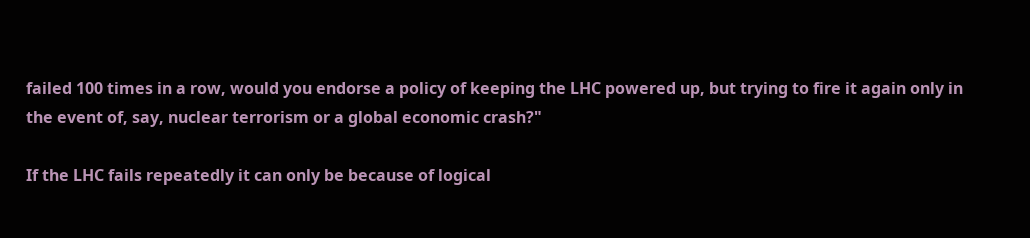failed 100 times in a row, would you endorse a policy of keeping the LHC powered up, but trying to fire it again only in the event of, say, nuclear terrorism or a global economic crash?"

If the LHC fails repeatedly it can only be because of logical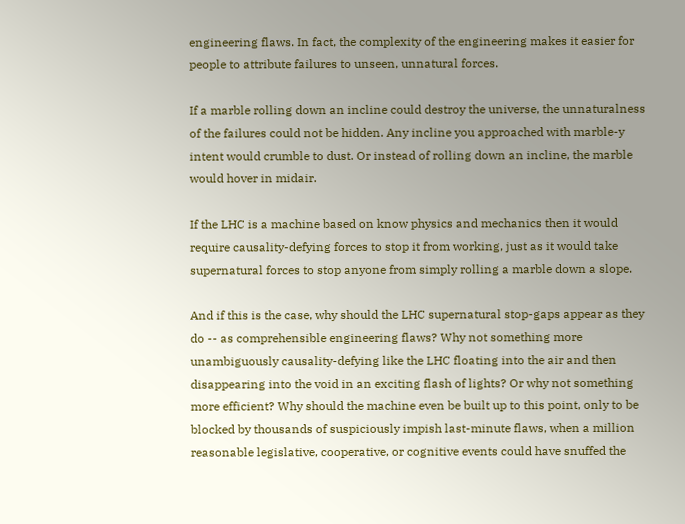engineering flaws. In fact, the complexity of the engineering makes it easier for people to attribute failures to unseen, unnatural forces.

If a marble rolling down an incline could destroy the universe, the unnaturalness of the failures could not be hidden. Any incline you approached with marble-y intent would crumble to dust. Or instead of rolling down an incline, the marble would hover in midair.

If the LHC is a machine based on know physics and mechanics then it would require causality-defying forces to stop it from working, just as it would take supernatural forces to stop anyone from simply rolling a marble down a slope.

And if this is the case, why should the LHC supernatural stop-gaps appear as they do -- as comprehensible engineering flaws? Why not something more unambiguously causality-defying like the LHC floating into the air and then disappearing into the void in an exciting flash of lights? Or why not something more efficient? Why should the machine even be built up to this point, only to be blocked by thousands of suspiciously impish last-minute flaws, when a million reasonable legislative, cooperative, or cognitive events could have snuffed the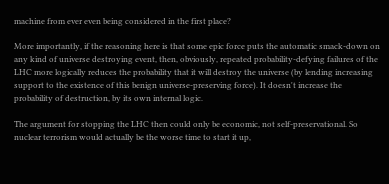machine from ever even being considered in the first place?

More importantly, if the reasoning here is that some epic force puts the automatic smack-down on any kind of universe destroying event, then, obviously, repeated probability-defying failures of the LHC more logically reduces the probability that it will destroy the universe (by lending increasing support to the existence of this benign universe-preserving force). It doesn't increase the probability of destruction, by its own internal logic.

The argument for stopping the LHC then could only be economic, not self-preservational. So nuclear terrorism would actually be the worse time to start it up,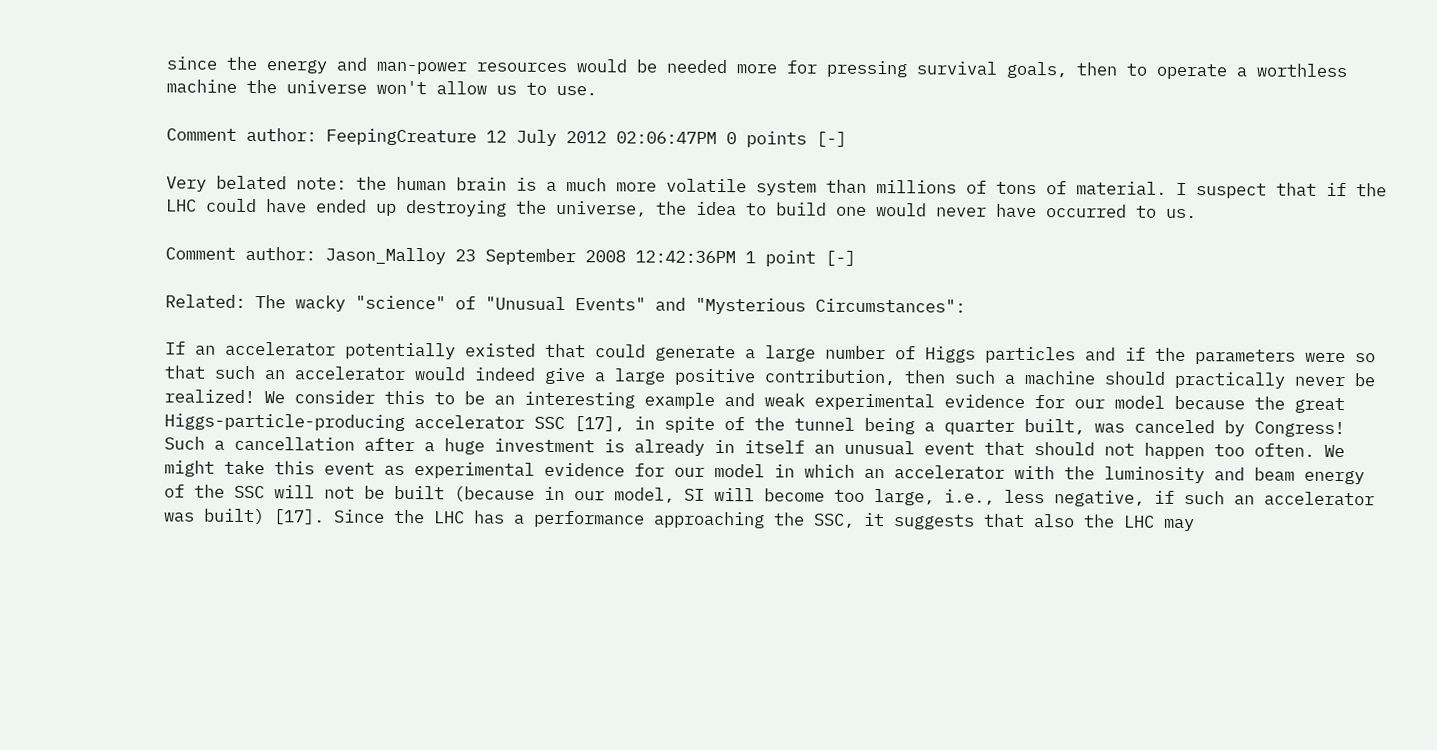since the energy and man-power resources would be needed more for pressing survival goals, then to operate a worthless machine the universe won't allow us to use.

Comment author: FeepingCreature 12 July 2012 02:06:47PM 0 points [-]

Very belated note: the human brain is a much more volatile system than millions of tons of material. I suspect that if the LHC could have ended up destroying the universe, the idea to build one would never have occurred to us.

Comment author: Jason_Malloy 23 September 2008 12:42:36PM 1 point [-]

Related: The wacky "science" of "Unusual Events" and "Mysterious Circumstances":

If an accelerator potentially existed that could generate a large number of Higgs particles and if the parameters were so that such an accelerator would indeed give a large positive contribution, then such a machine should practically never be realized! We consider this to be an interesting example and weak experimental evidence for our model because the great Higgs-particle-producing accelerator SSC [17], in spite of the tunnel being a quarter built, was canceled by Congress! Such a cancellation after a huge investment is already in itself an unusual event that should not happen too often. We might take this event as experimental evidence for our model in which an accelerator with the luminosity and beam energy of the SSC will not be built (because in our model, SI will become too large, i.e., less negative, if such an accelerator was built) [17]. Since the LHC has a performance approaching the SSC, it suggests that also the LHC may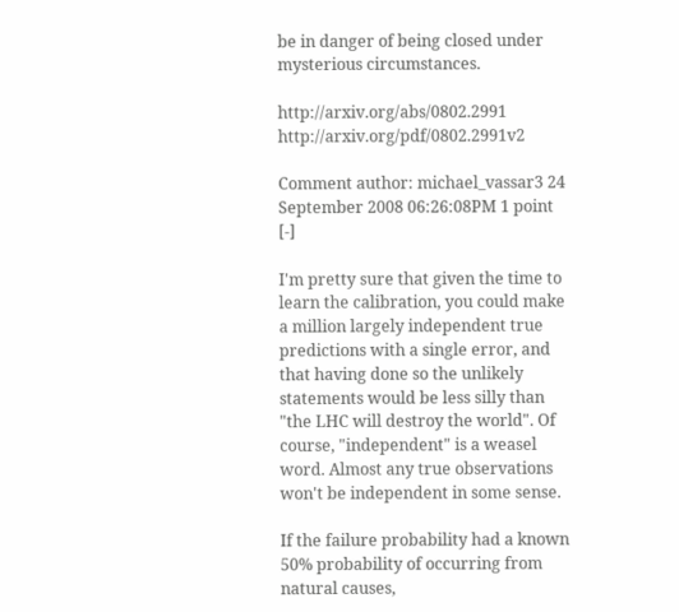be in danger of being closed under mysterious circumstances.

http://arxiv.org/abs/0802.2991 http://arxiv.org/pdf/0802.2991v2

Comment author: michael_vassar3 24 September 2008 06:26:08PM 1 point [-]

I'm pretty sure that given the time to learn the calibration, you could make a million largely independent true predictions with a single error, and that having done so the unlikely statements would be less silly than "the LHC will destroy the world". Of course, "independent" is a weasel word. Almost any true observations won't be independent in some sense.

If the failure probability had a known 50% probability of occurring from natural causes,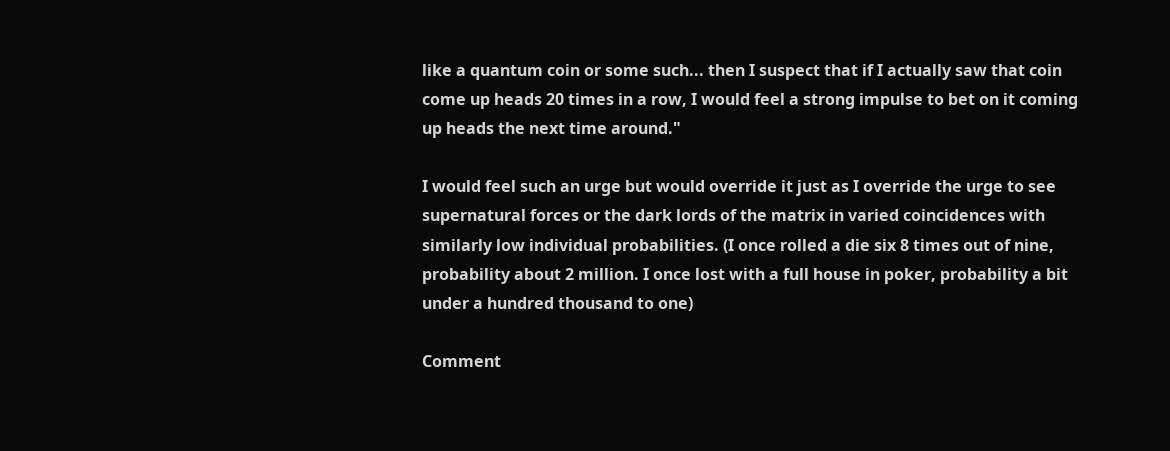like a quantum coin or some such... then I suspect that if I actually saw that coin come up heads 20 times in a row, I would feel a strong impulse to bet on it coming up heads the next time around."

I would feel such an urge but would override it just as I override the urge to see supernatural forces or the dark lords of the matrix in varied coincidences with similarly low individual probabilities. (I once rolled a die six 8 times out of nine, probability about 2 million. I once lost with a full house in poker, probability a bit under a hundred thousand to one)

Comment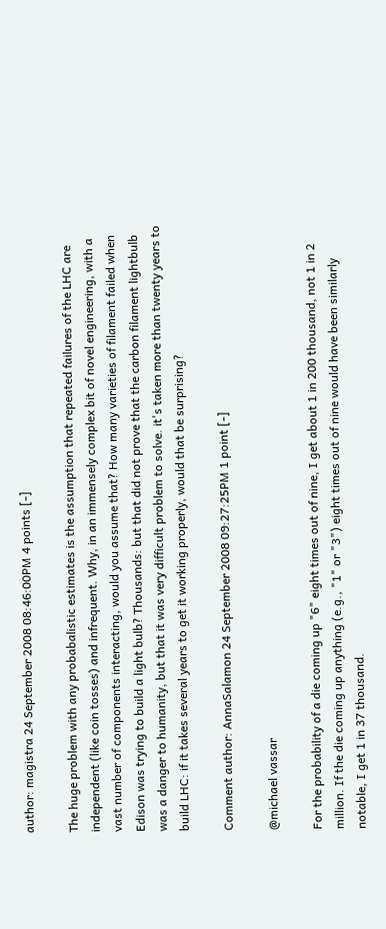author: magistra 24 September 2008 08:46:00PM 4 points [-]

The huge problem with any probabalistic estimates is the assumption that repeated failures of the LHC are independent (like coin tosses) and infrequent. Why, in an immensely complex bit of novel engineering, with a vast number of components interacting, would you assume that? How many varieties of filament failed when Edison was trying to build a light bulb? Thousands: but that did not prove that the carbon filament lightbulb was a danger to humanity, but that it was very difficult problem to solve. it's taken more than twenty years to build LHC: if it takes several years to get it working properly, would that be surprising?

Comment author: AnnaSalamon 24 September 2008 09:27:25PM 1 point [-]

@michael vassar

For the probability of a die coming up "6" eight times out of nine, I get about 1 in 200 thousand, not 1 in 2 million. If the die coming up anything (e.g., "1" or "3") eight times out of nine would have been similarly notable, I get 1 in 37 thousand.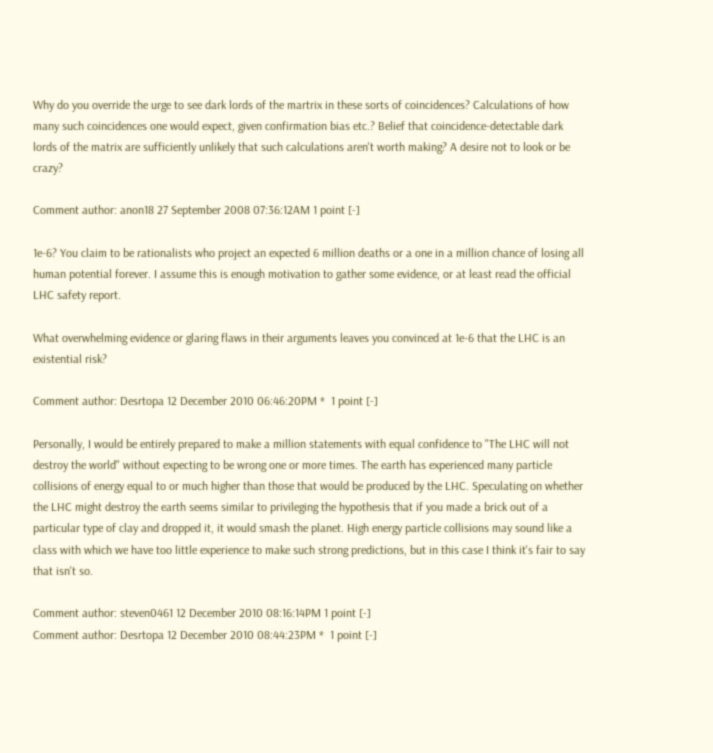Why do you override the urge to see dark lords of the martrix in these sorts of coincidences? Calculations of how many such coincidences one would expect, given confirmation bias etc.? Belief that coincidence-detectable dark lords of the matrix are sufficiently unlikely that such calculations aren't worth making? A desire not to look or be crazy?

Comment author: anon18 27 September 2008 07:36:12AM 1 point [-]

1e-6? You claim to be rationalists who project an expected 6 million deaths or a one in a million chance of losing all human potential forever. I assume this is enough motivation to gather some evidence, or at least read the official LHC safety report.

What overwhelming evidence or glaring flaws in their arguments leaves you convinced at 1e-6 that the LHC is an existential risk?

Comment author: Desrtopa 12 December 2010 06:46:20PM *  1 point [-]

Personally, I would be entirely prepared to make a million statements with equal confidence to "The LHC will not destroy the world" without expecting to be wrong one or more times. The earth has experienced many particle collisions of energy equal to or much higher than those that would be produced by the LHC. Speculating on whether the LHC might destroy the earth seems similar to privileging the hypothesis that if you made a brick out of a particular type of clay and dropped it, it would smash the planet. High energy particle collisions may sound like a class with which we have too little experience to make such strong predictions, but in this case I think it's fair to say that isn't so.

Comment author: steven0461 12 December 2010 08:16:14PM 1 point [-]
Comment author: Desrtopa 12 December 2010 08:44:23PM *  1 point [-]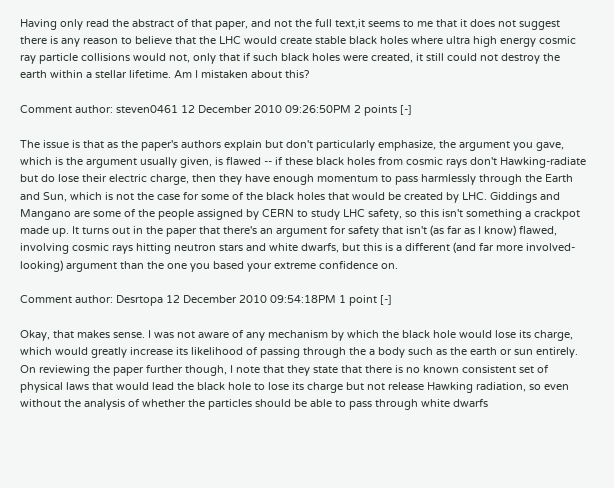Having only read the abstract of that paper, and not the full text,it seems to me that it does not suggest there is any reason to believe that the LHC would create stable black holes where ultra high energy cosmic ray particle collisions would not, only that if such black holes were created, it still could not destroy the earth within a stellar lifetime. Am I mistaken about this?

Comment author: steven0461 12 December 2010 09:26:50PM 2 points [-]

The issue is that as the paper's authors explain but don't particularly emphasize, the argument you gave, which is the argument usually given, is flawed -- if these black holes from cosmic rays don't Hawking-radiate but do lose their electric charge, then they have enough momentum to pass harmlessly through the Earth and Sun, which is not the case for some of the black holes that would be created by LHC. Giddings and Mangano are some of the people assigned by CERN to study LHC safety, so this isn't something a crackpot made up. It turns out in the paper that there's an argument for safety that isn't (as far as I know) flawed, involving cosmic rays hitting neutron stars and white dwarfs, but this is a different (and far more involved-looking) argument than the one you based your extreme confidence on.

Comment author: Desrtopa 12 December 2010 09:54:18PM 1 point [-]

Okay, that makes sense. I was not aware of any mechanism by which the black hole would lose its charge, which would greatly increase its likelihood of passing through the a body such as the earth or sun entirely. On reviewing the paper further though, I note that they state that there is no known consistent set of physical laws that would lead the black hole to lose its charge but not release Hawking radiation, so even without the analysis of whether the particles should be able to pass through white dwarfs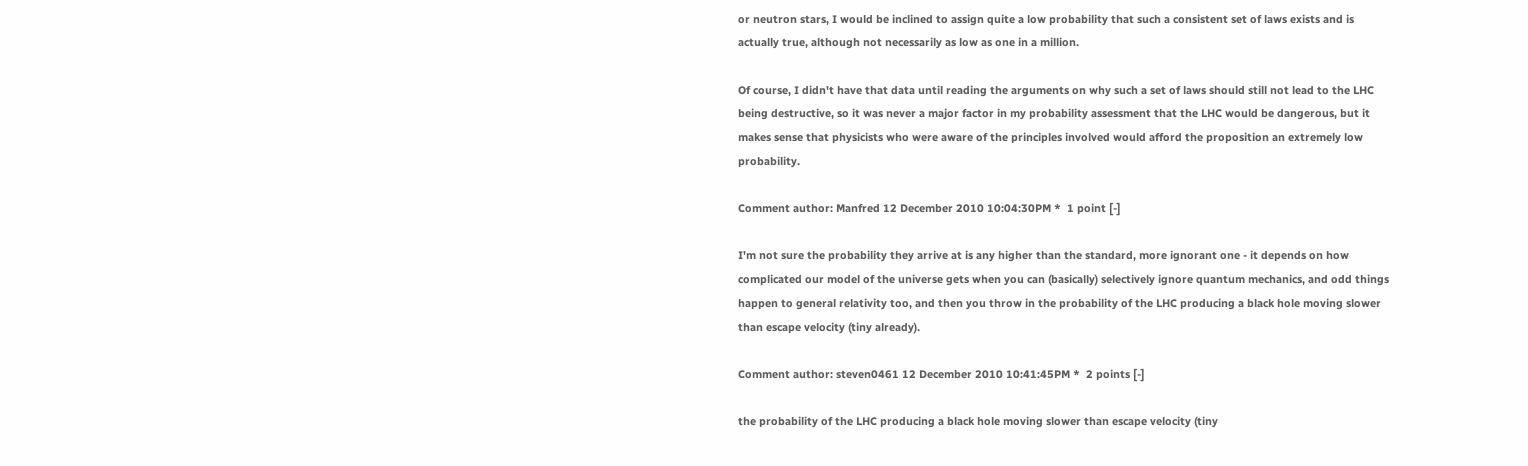or neutron stars, I would be inclined to assign quite a low probability that such a consistent set of laws exists and is actually true, although not necessarily as low as one in a million.

Of course, I didn't have that data until reading the arguments on why such a set of laws should still not lead to the LHC being destructive, so it was never a major factor in my probability assessment that the LHC would be dangerous, but it makes sense that physicists who were aware of the principles involved would afford the proposition an extremely low probability.

Comment author: Manfred 12 December 2010 10:04:30PM *  1 point [-]

I'm not sure the probability they arrive at is any higher than the standard, more ignorant one - it depends on how complicated our model of the universe gets when you can (basically) selectively ignore quantum mechanics, and odd things happen to general relativity too, and then you throw in the probability of the LHC producing a black hole moving slower than escape velocity (tiny already).

Comment author: steven0461 12 December 2010 10:41:45PM *  2 points [-]

the probability of the LHC producing a black hole moving slower than escape velocity (tiny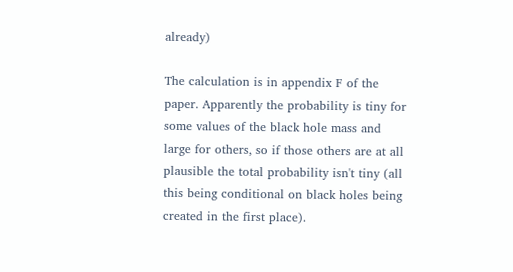already)

The calculation is in appendix F of the paper. Apparently the probability is tiny for some values of the black hole mass and large for others, so if those others are at all plausible the total probability isn't tiny (all this being conditional on black holes being created in the first place).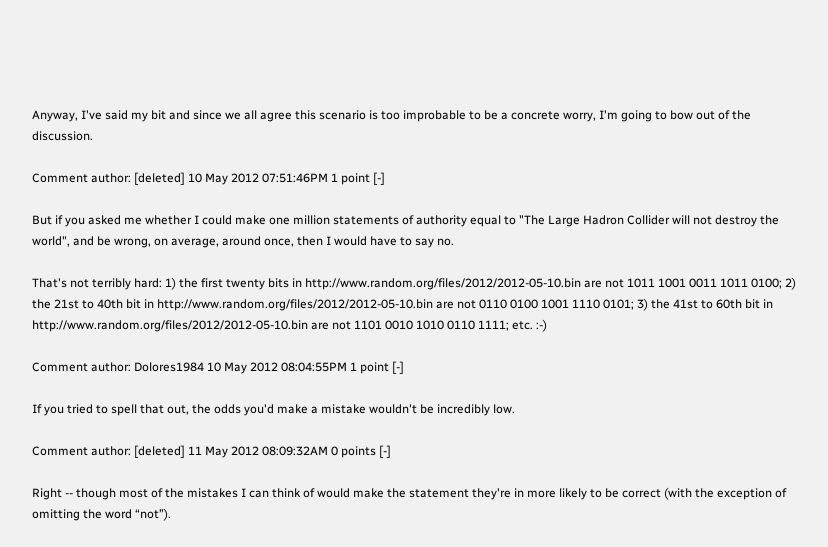Anyway, I've said my bit and since we all agree this scenario is too improbable to be a concrete worry, I'm going to bow out of the discussion.

Comment author: [deleted] 10 May 2012 07:51:46PM 1 point [-]

But if you asked me whether I could make one million statements of authority equal to "The Large Hadron Collider will not destroy the world", and be wrong, on average, around once, then I would have to say no.

That's not terribly hard: 1) the first twenty bits in http://www.random.org/files/2012/2012-05-10.bin are not 1011 1001 0011 1011 0100; 2) the 21st to 40th bit in http://www.random.org/files/2012/2012-05-10.bin are not 0110 0100 1001 1110 0101; 3) the 41st to 60th bit in http://www.random.org/files/2012/2012-05-10.bin are not 1101 0010 1010 0110 1111; etc. :-)

Comment author: Dolores1984 10 May 2012 08:04:55PM 1 point [-]

If you tried to spell that out, the odds you'd make a mistake wouldn't be incredibly low.

Comment author: [deleted] 11 May 2012 08:09:32AM 0 points [-]

Right -- though most of the mistakes I can think of would make the statement they're in more likely to be correct (with the exception of omitting the word “not”).